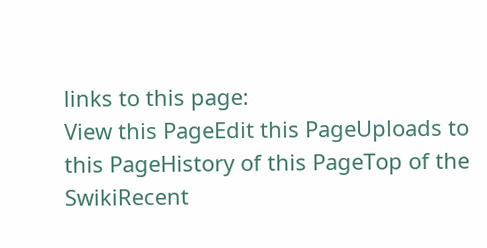links to this page:
View this PageEdit this PageUploads to this PageHistory of this PageTop of the SwikiRecent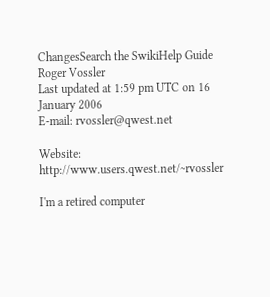ChangesSearch the SwikiHelp Guide
Roger Vossler
Last updated at 1:59 pm UTC on 16 January 2006
E-mail: rvossler@qwest.net

Website: http://www.users.qwest.net/~rvossler

I'm a retired computer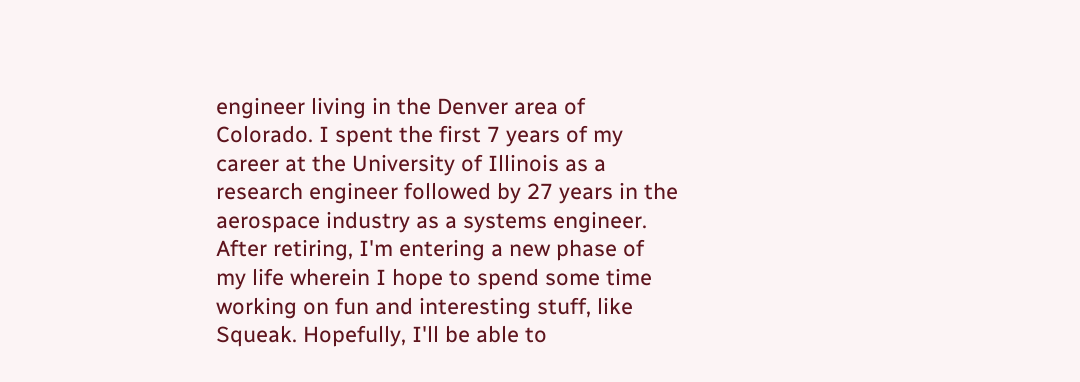engineer living in the Denver area of Colorado. I spent the first 7 years of my career at the University of Illinois as a research engineer followed by 27 years in the aerospace industry as a systems engineer. After retiring, I'm entering a new phase of my life wherein I hope to spend some time working on fun and interesting stuff, like Squeak. Hopefully, I'll be able to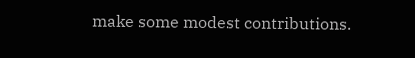make some modest contributions.